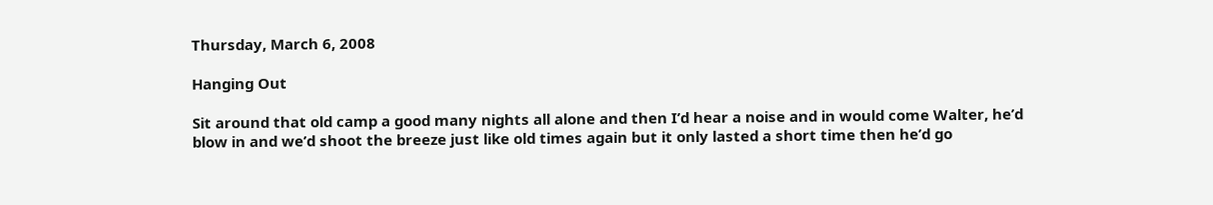Thursday, March 6, 2008

Hanging Out

Sit around that old camp a good many nights all alone and then I’d hear a noise and in would come Walter, he’d blow in and we’d shoot the breeze just like old times again but it only lasted a short time then he’d go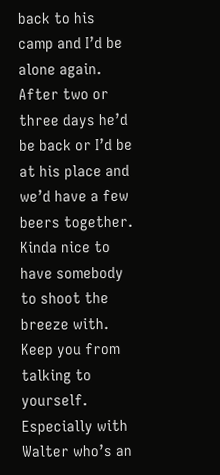back to his camp and I’d be alone again. After two or three days he’d be back or I’d be at his place and we’d have a few beers together. Kinda nice to have somebody to shoot the breeze with. Keep you from talking to yourself. Especially with Walter who’s an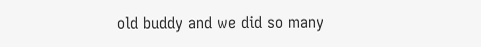old buddy and we did so many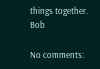things together. Bob

No comments: